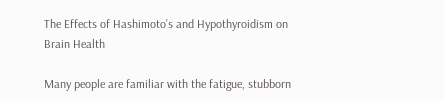The Effects of Hashimoto’s and Hypothyroidism on Brain Health

Many people are familiar with the fatigue, stubborn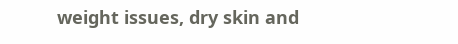weight issues, dry skin and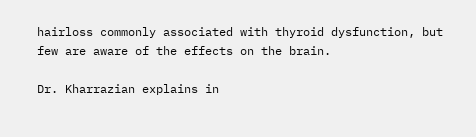hairloss commonly associated with thyroid dysfunction, but few are aware of the effects on the brain.

Dr. Kharrazian explains in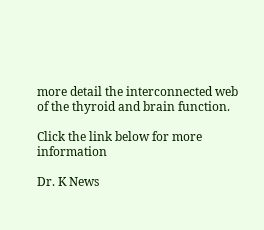more detail the interconnected web of the thyroid and brain function.

Click the link below for more information

Dr. K News